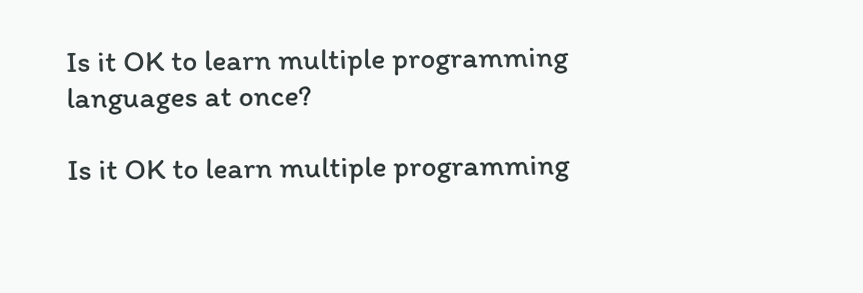Is it OK to learn multiple programming languages at once?

Is it OK to learn multiple programming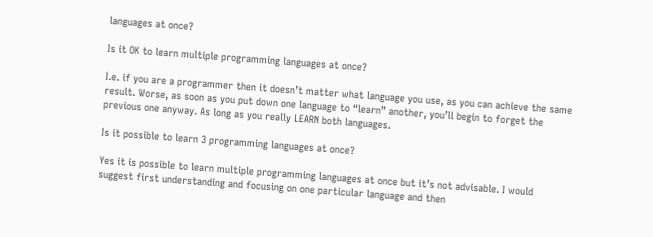languages at once?

Is it OK to learn multiple programming languages at once?

I.e. if you are a programmer then it doesn’t matter what language you use, as you can achieve the same result. Worse, as soon as you put down one language to “learn” another, you’ll begin to forget the previous one anyway. As long as you really LEARN both languages.

Is it possible to learn 3 programming languages at once?

Yes it is possible to learn multiple programming languages at once but it’s not advisable. I would suggest first understanding and focusing on one particular language and then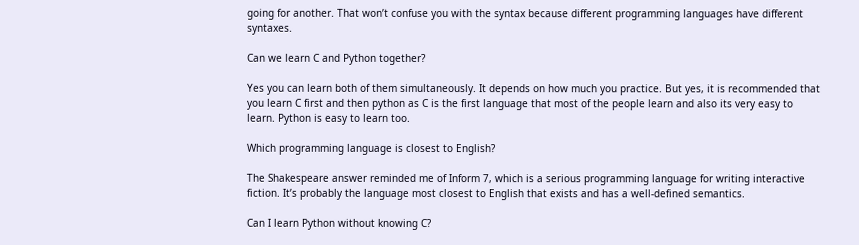going for another. That won’t confuse you with the syntax because different programming languages have different syntaxes.

Can we learn C and Python together?

Yes you can learn both of them simultaneously. It depends on how much you practice. But yes, it is recommended that you learn C first and then python as C is the first language that most of the people learn and also its very easy to learn. Python is easy to learn too.

Which programming language is closest to English?

The Shakespeare answer reminded me of Inform 7, which is a serious programming language for writing interactive fiction. It’s probably the language most closest to English that exists and has a well-defined semantics.

Can I learn Python without knowing C?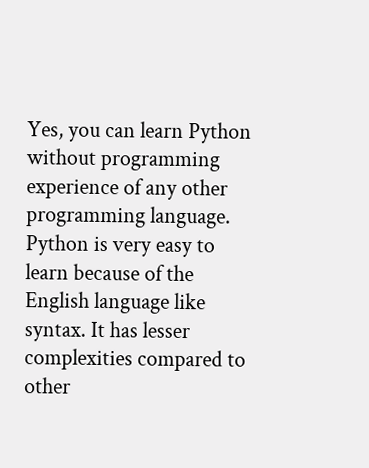Yes, you can learn Python without programming experience of any other programming language. Python is very easy to learn because of the English language like syntax. It has lesser complexities compared to other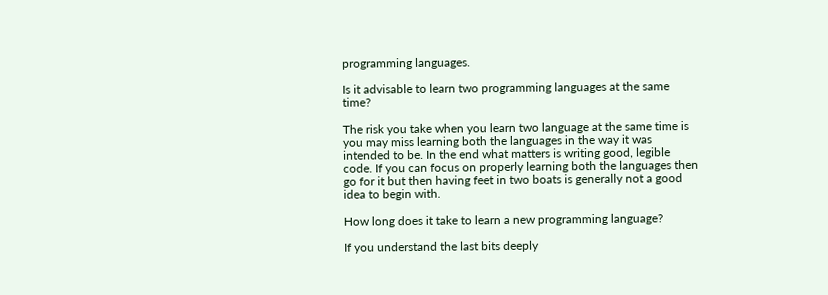programming languages.

Is it advisable to learn two programming languages at the same time?

The risk you take when you learn two language at the same time is you may miss learning both the languages in the way it was intended to be. In the end what matters is writing good, legible code. If you can focus on properly learning both the languages then go for it but then having feet in two boats is generally not a good idea to begin with.

How long does it take to learn a new programming language?

If you understand the last bits deeply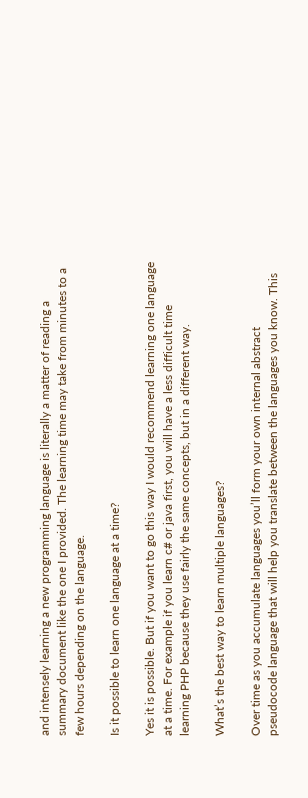and intensely learning a new programming language is literally a matter of reading a summary document like the one I provided. The learning time may take from minutes to a few hours depending on the language.

Is it possible to learn one language at a time?

Yes it is possible. But if you want to go this way I would recommend learning one language at a time. For example if you learn c# or java first, you will have a less difficult time learning PHP because they use fairly the same concepts, but in a different way.

What’s the best way to learn multiple languages?

Over time as you accumulate languages you’ll form your own internal abstract pseudocode language that will help you translate between the languages you know. This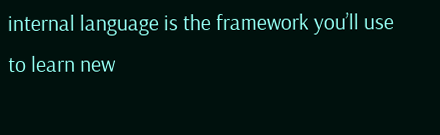internal language is the framework you’ll use to learn new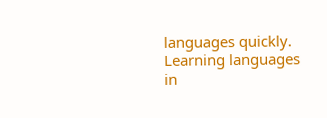languages quickly. Learning languages in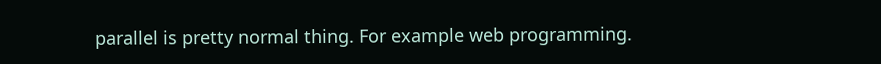parallel is pretty normal thing. For example web programming.